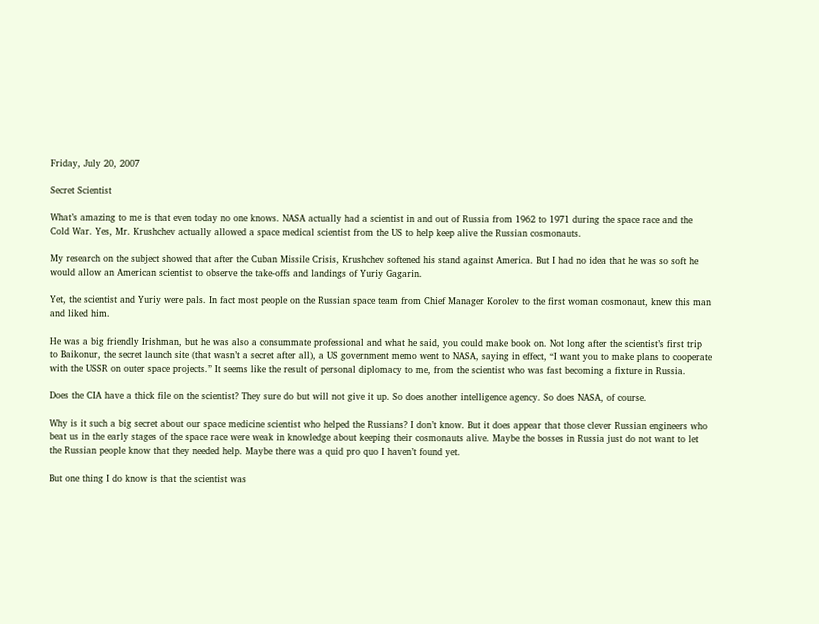Friday, July 20, 2007

Secret Scientist

What’s amazing to me is that even today no one knows. NASA actually had a scientist in and out of Russia from 1962 to 1971 during the space race and the Cold War. Yes, Mr. Krushchev actually allowed a space medical scientist from the US to help keep alive the Russian cosmonauts.

My research on the subject showed that after the Cuban Missile Crisis, Krushchev softened his stand against America. But I had no idea that he was so soft he would allow an American scientist to observe the take-offs and landings of Yuriy Gagarin.

Yet, the scientist and Yuriy were pals. In fact most people on the Russian space team from Chief Manager Korolev to the first woman cosmonaut, knew this man and liked him.

He was a big friendly Irishman, but he was also a consummate professional and what he said, you could make book on. Not long after the scientist’s first trip to Baikonur, the secret launch site (that wasn’t a secret after all), a US government memo went to NASA, saying in effect, “I want you to make plans to cooperate with the USSR on outer space projects.” It seems like the result of personal diplomacy to me, from the scientist who was fast becoming a fixture in Russia.

Does the CIA have a thick file on the scientist? They sure do but will not give it up. So does another intelligence agency. So does NASA, of course.

Why is it such a big secret about our space medicine scientist who helped the Russians? I don’t know. But it does appear that those clever Russian engineers who beat us in the early stages of the space race were weak in knowledge about keeping their cosmonauts alive. Maybe the bosses in Russia just do not want to let the Russian people know that they needed help. Maybe there was a quid pro quo I haven’t found yet.

But one thing I do know is that the scientist was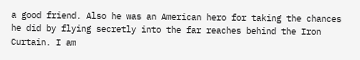a good friend. Also he was an American hero for taking the chances he did by flying secretly into the far reaches behind the Iron Curtain. I am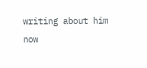writing about him now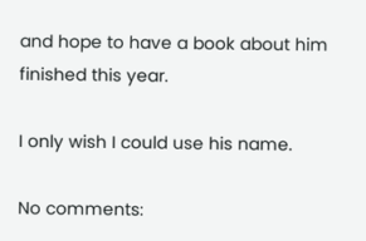and hope to have a book about him finished this year.

I only wish I could use his name.

No comments: